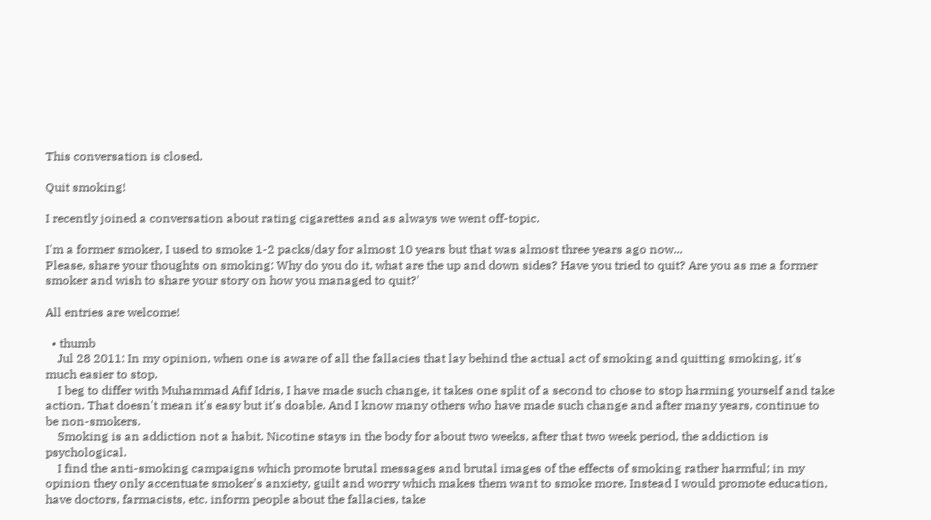This conversation is closed.

Quit smoking!

I recently joined a conversation about rating cigarettes and as always we went off-topic.

I'm a former smoker, I used to smoke 1-2 packs/day for almost 10 years but that was almost three years ago now...
Please, share your thoughts on smoking: Why do you do it, what are the up and down sides? Have you tried to quit? Are you as me a former smoker and wish to share your story on how you managed to quit?'

All entries are welcome!

  • thumb
    Jul 28 2011: In my opinion, when one is aware of all the fallacies that lay behind the actual act of smoking and quitting smoking, it's much easier to stop.
    I beg to differ with Muhammad Afif Idris, I have made such change, it takes one split of a second to chose to stop harming yourself and take action. That doesn't mean it's easy but it's doable. And I know many others who have made such change and after many years, continue to be non-smokers.
    Smoking is an addiction not a habit. Nicotine stays in the body for about two weeks, after that two week period, the addiction is psychological.
    I find the anti-smoking campaigns which promote brutal messages and brutal images of the effects of smoking rather harmful; in my opinion they only accentuate smoker's anxiety, guilt and worry which makes them want to smoke more. Instead I would promote education, have doctors, farmacists, etc. inform people about the fallacies, take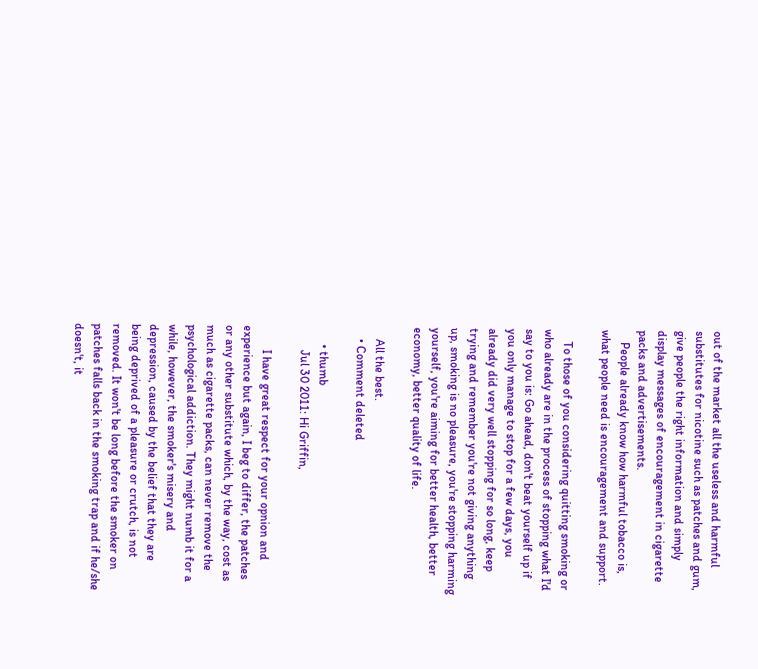out of the market all the useless and harmful substitutes for nicotine such as patches and gum, give people the right information and simply display messages of encouragement in cigarette packs and advertisements.
    People already know how harmful tobacco is, what people need is encouragement and support.

    To those of you considering quitting smoking or who already are in the process of stopping what I'd say to you is: Go ahead, don't beat yourself up if you only manage to stop for a few days, you already did very well stopping for so long, keep trying and remember you're not giving anything up, smoking is no pleasure, you're stopping harming yourself, you're aiming for better health, better economy, better quality of life.

    All the best.
    • Comment deleted

      • thumb
        Jul 30 2011: Hi Griffin,

        I have great respect for your opnion and experience but again, I beg to differ, the patches or any other substitute which, by the way, cost as much as cigarette packs, can never remove the psychological addiction. They might numb it for a while, however, the smoker's misery and depression, caused by the belief that they are being deprived of a pleasure or crutch, is not removed. It won't be long before the smoker on patches falls back in the smoking trap and if he/she doesn't, it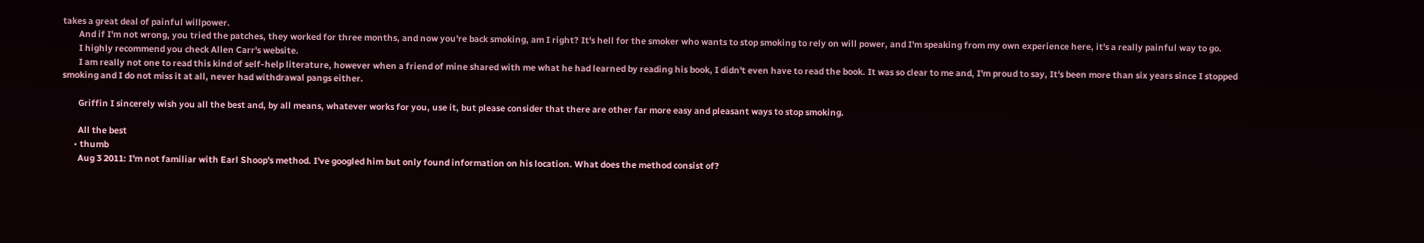takes a great deal of painful willpower.
        And if I'm not wrong, you tried the patches, they worked for three months, and now you're back smoking, am I right? It's hell for the smoker who wants to stop smoking to rely on will power, and I'm speaking from my own experience here, it's a really painful way to go.
        I highly recommend you check Allen Carr's website.
        I am really not one to read this kind of self-help literature, however when a friend of mine shared with me what he had learned by reading his book, I didn't even have to read the book. It was so clear to me and, I'm proud to say, It's been more than six years since I stopped smoking and I do not miss it at all, never had withdrawal pangs either.

        Griffin I sincerely wish you all the best and, by all means, whatever works for you, use it, but please consider that there are other far more easy and pleasant ways to stop smoking.

        All the best
      • thumb
        Aug 3 2011: I'm not familiar with Earl Shoop's method. I've googled him but only found information on his location. What does the method consist of?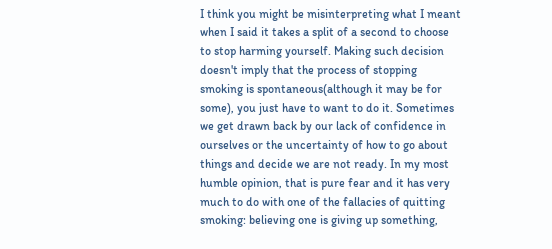I think you might be misinterpreting what I meant when I said it takes a split of a second to choose to stop harming yourself. Making such decision doesn't imply that the process of stopping smoking is spontaneous(although it may be for some), you just have to want to do it. Sometimes we get drawn back by our lack of confidence in ourselves or the uncertainty of how to go about things and decide we are not ready. In my most humble opinion, that is pure fear and it has very much to do with one of the fallacies of quitting smoking: believing one is giving up something,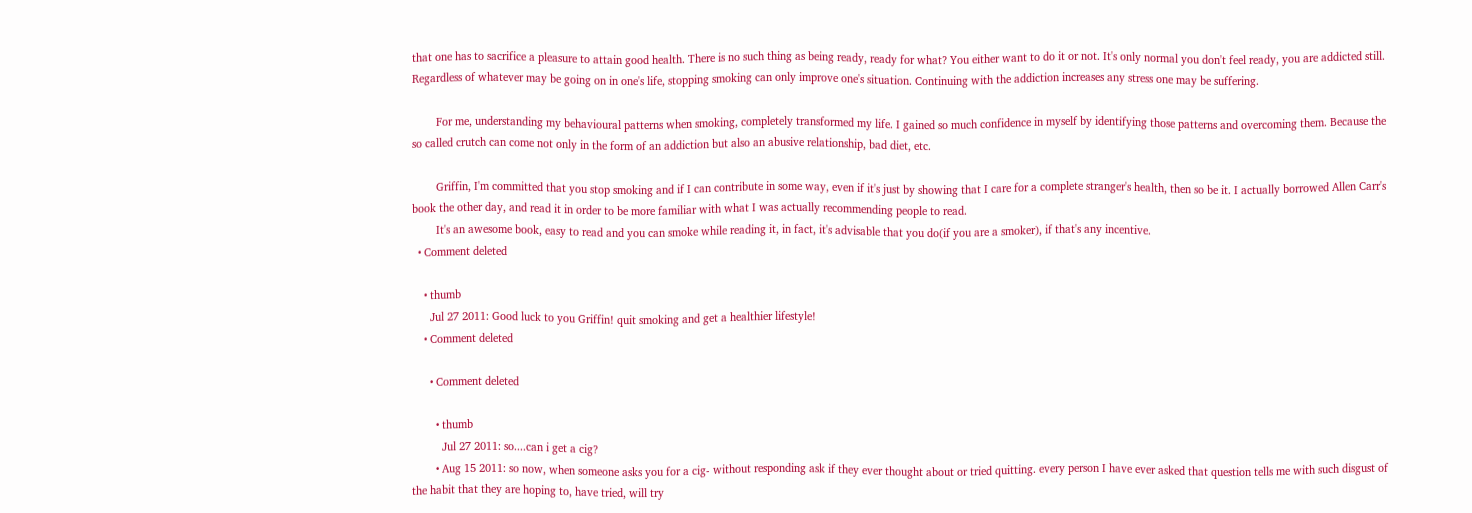that one has to sacrifice a pleasure to attain good health. There is no such thing as being ready, ready for what? You either want to do it or not. It's only normal you don't feel ready, you are addicted still. Regardless of whatever may be going on in one's life, stopping smoking can only improve one's situation. Continuing with the addiction increases any stress one may be suffering.

        For me, understanding my behavioural patterns when smoking, completely transformed my life. I gained so much confidence in myself by identifying those patterns and overcoming them. Because the so called crutch can come not only in the form of an addiction but also an abusive relationship, bad diet, etc.

        Griffin, I'm committed that you stop smoking and if I can contribute in some way, even if it's just by showing that I care for a complete stranger's health, then so be it. I actually borrowed Allen Carr's book the other day, and read it in order to be more familiar with what I was actually recommending people to read.
        It's an awesome book, easy to read and you can smoke while reading it, in fact, it's advisable that you do(if you are a smoker), if that's any incentive.
  • Comment deleted

    • thumb
      Jul 27 2011: Good luck to you Griffin! quit smoking and get a healthier lifestyle!
    • Comment deleted

      • Comment deleted

        • thumb
          Jul 27 2011: so....can i get a cig?
        • Aug 15 2011: so now, when someone asks you for a cig- without responding ask if they ever thought about or tried quitting. every person I have ever asked that question tells me with such disgust of the habit that they are hoping to, have tried, will try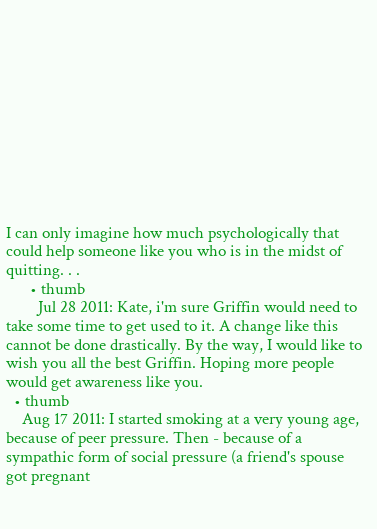I can only imagine how much psychologically that could help someone like you who is in the midst of quitting. . .
      • thumb
        Jul 28 2011: Kate, i'm sure Griffin would need to take some time to get used to it. A change like this cannot be done drastically. By the way, I would like to wish you all the best Griffin. Hoping more people would get awareness like you.
  • thumb
    Aug 17 2011: I started smoking at a very young age, because of peer pressure. Then - because of a sympathic form of social pressure (a friend's spouse got pregnant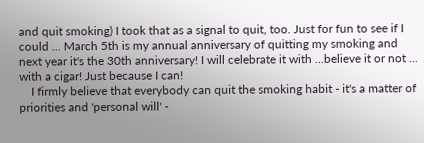and quit smoking) I took that as a signal to quit, too. Just for fun to see if I could ... March 5th is my annual anniversary of quitting my smoking and next year it's the 30th anniversary! I will celebrate it with ...believe it or not ... with a cigar! Just because I can!
    I firmly believe that everybody can quit the smoking habit - it's a matter of priorities and 'personal will' -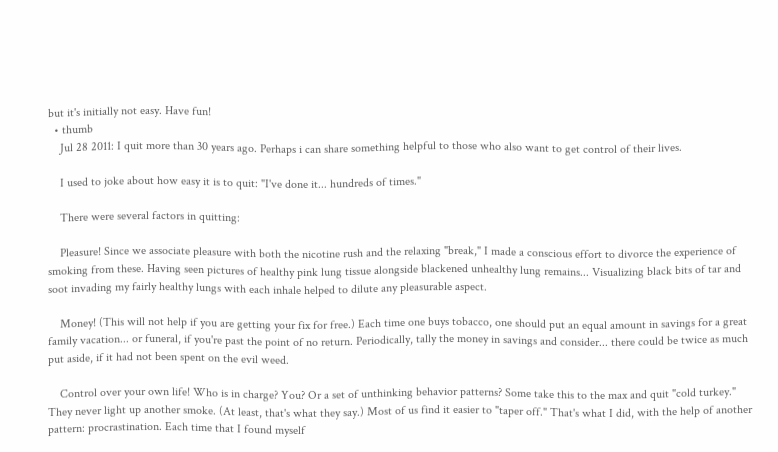but it's initially not easy. Have fun!
  • thumb
    Jul 28 2011: I quit more than 30 years ago. Perhaps i can share something helpful to those who also want to get control of their lives.

    I used to joke about how easy it is to quit: "I've done it... hundreds of times."

    There were several factors in quitting:

    Pleasure! Since we associate pleasure with both the nicotine rush and the relaxing "break," I made a conscious effort to divorce the experience of smoking from these. Having seen pictures of healthy pink lung tissue alongside blackened unhealthy lung remains... Visualizing black bits of tar and soot invading my fairly healthy lungs with each inhale helped to dilute any pleasurable aspect.

    Money! (This will not help if you are getting your fix for free.) Each time one buys tobacco, one should put an equal amount in savings for a great family vacation... or funeral, if you're past the point of no return. Periodically, tally the money in savings and consider... there could be twice as much put aside, if it had not been spent on the evil weed.

    Control over your own life! Who is in charge? You? Or a set of unthinking behavior patterns? Some take this to the max and quit "cold turkey." They never light up another smoke. (At least, that's what they say.) Most of us find it easier to "taper off." That's what I did, with the help of another pattern: procrastination. Each time that I found myself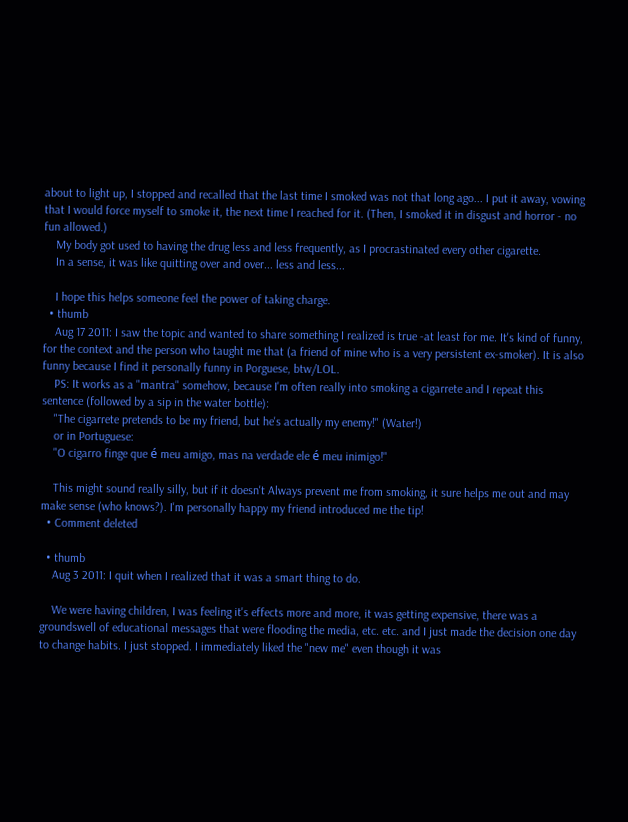about to light up, I stopped and recalled that the last time I smoked was not that long ago... I put it away, vowing that I would force myself to smoke it, the next time I reached for it. (Then, I smoked it in disgust and horror - no fun allowed.)
    My body got used to having the drug less and less frequently, as I procrastinated every other cigarette.
    In a sense, it was like quitting over and over... less and less...

    I hope this helps someone feel the power of taking charge.
  • thumb
    Aug 17 2011: I saw the topic and wanted to share something I realized is true -at least for me. It's kind of funny, for the context and the person who taught me that (a friend of mine who is a very persistent ex-smoker). It is also funny because I find it personally funny in Porguese, btw/LOL.
    PS: It works as a "mantra" somehow, because I'm often really into smoking a cigarrete and I repeat this sentence (followed by a sip in the water bottle):
    "The cigarrete pretends to be my friend, but he's actually my enemy!" (Water!)
    or in Portuguese:
    "O cigarro finge que é meu amigo, mas na verdade ele é meu inimigo!"

    This might sound really silly, but if it doesn't Always prevent me from smoking, it sure helps me out and may make sense (who knows?). I'm personally happy my friend introduced me the tip!
  • Comment deleted

  • thumb
    Aug 3 2011: I quit when I realized that it was a smart thing to do.

    We were having children, I was feeling it's effects more and more, it was getting expensive, there was a groundswell of educational messages that were flooding the media, etc. etc. and I just made the decision one day to change habits. I just stopped. I immediately liked the "new me" even though it was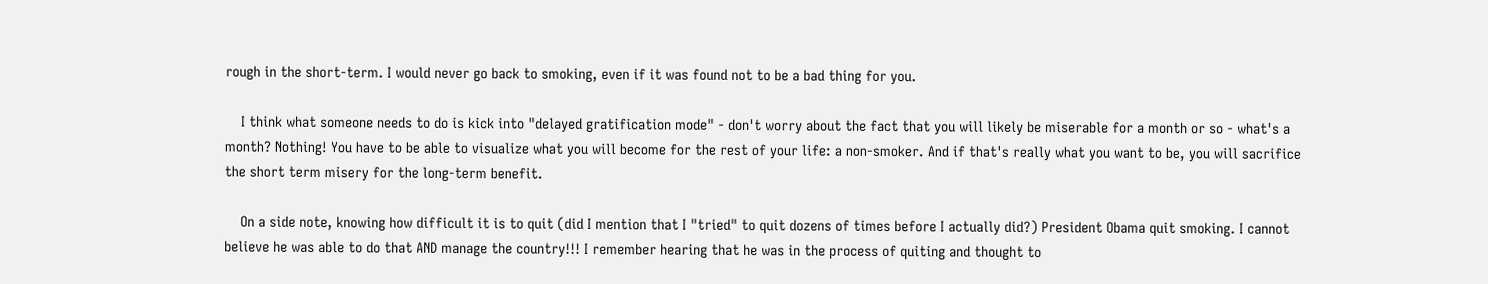rough in the short-term. I would never go back to smoking, even if it was found not to be a bad thing for you.

    I think what someone needs to do is kick into "delayed gratification mode" - don't worry about the fact that you will likely be miserable for a month or so - what's a month? Nothing! You have to be able to visualize what you will become for the rest of your life: a non-smoker. And if that's really what you want to be, you will sacrifice the short term misery for the long-term benefit.

    On a side note, knowing how difficult it is to quit (did I mention that I "tried" to quit dozens of times before I actually did?) President Obama quit smoking. I cannot believe he was able to do that AND manage the country!!! I remember hearing that he was in the process of quiting and thought to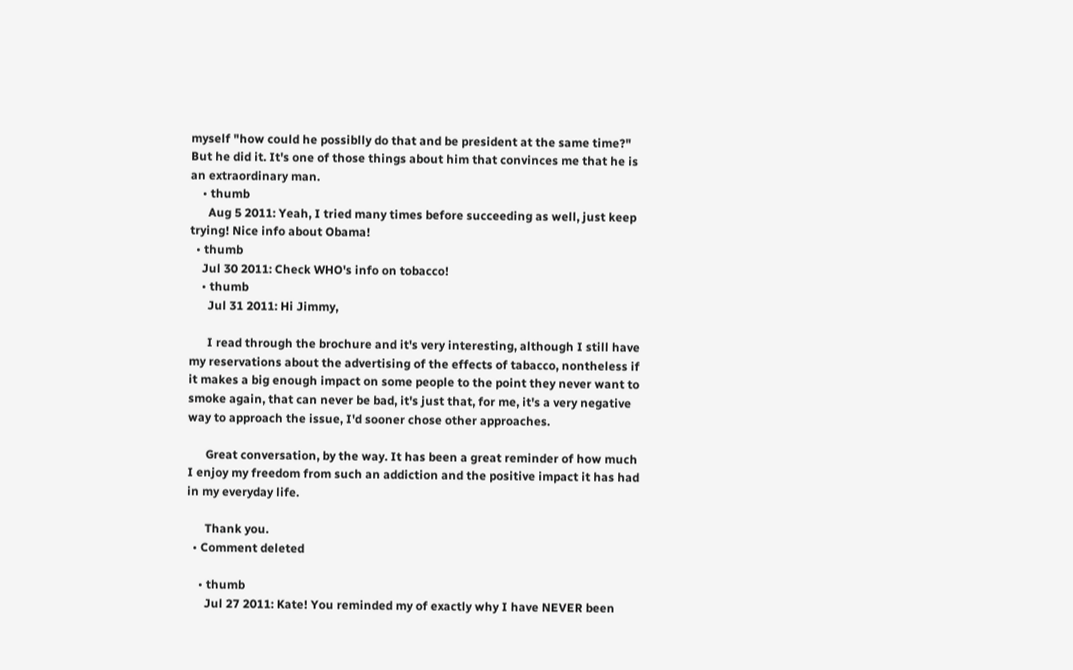myself "how could he possiblly do that and be president at the same time?" But he did it. It's one of those things about him that convinces me that he is an extraordinary man.
    • thumb
      Aug 5 2011: Yeah, I tried many times before succeeding as well, just keep trying! Nice info about Obama!
  • thumb
    Jul 30 2011: Check WHO's info on tobacco!
    • thumb
      Jul 31 2011: Hi Jimmy,

      I read through the brochure and it's very interesting, although I still have my reservations about the advertising of the effects of tabacco, nontheless if it makes a big enough impact on some people to the point they never want to smoke again, that can never be bad, it's just that, for me, it's a very negative way to approach the issue, I'd sooner chose other approaches.

      Great conversation, by the way. It has been a great reminder of how much I enjoy my freedom from such an addiction and the positive impact it has had in my everyday life.

      Thank you.
  • Comment deleted

    • thumb
      Jul 27 2011: Kate! You reminded my of exactly why I have NEVER been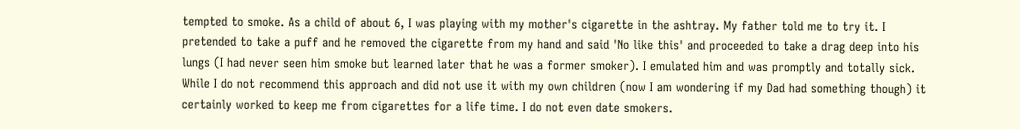tempted to smoke. As a child of about 6, I was playing with my mother's cigarette in the ashtray. My father told me to try it. I pretended to take a puff and he removed the cigarette from my hand and said 'No like this' and proceeded to take a drag deep into his lungs (I had never seen him smoke but learned later that he was a former smoker). I emulated him and was promptly and totally sick. While I do not recommend this approach and did not use it with my own children (now I am wondering if my Dad had something though) it certainly worked to keep me from cigarettes for a life time. I do not even date smokers.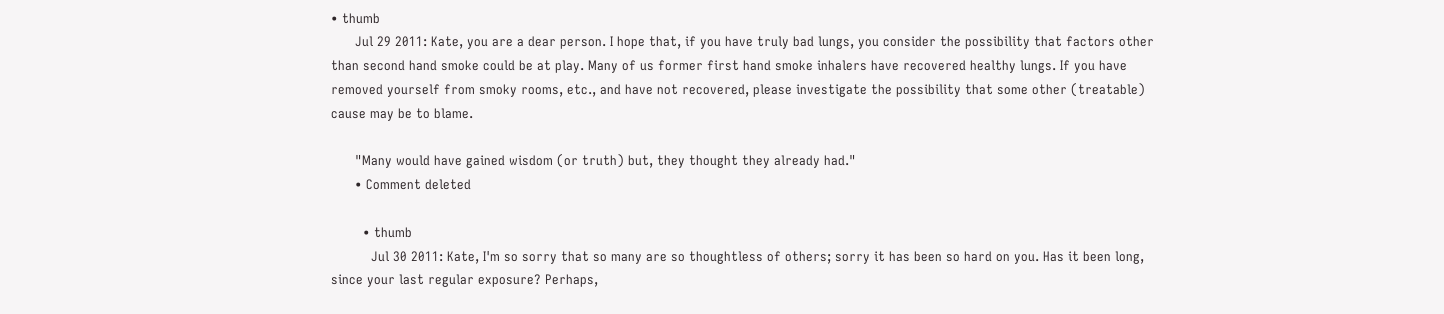• thumb
      Jul 29 2011: Kate, you are a dear person. I hope that, if you have truly bad lungs, you consider the possibility that factors other than second hand smoke could be at play. Many of us former first hand smoke inhalers have recovered healthy lungs. If you have removed yourself from smoky rooms, etc., and have not recovered, please investigate the possibility that some other (treatable) cause may be to blame.

      "Many would have gained wisdom (or truth) but, they thought they already had."
      • Comment deleted

        • thumb
          Jul 30 2011: Kate, I'm so sorry that so many are so thoughtless of others; sorry it has been so hard on you. Has it been long, since your last regular exposure? Perhaps,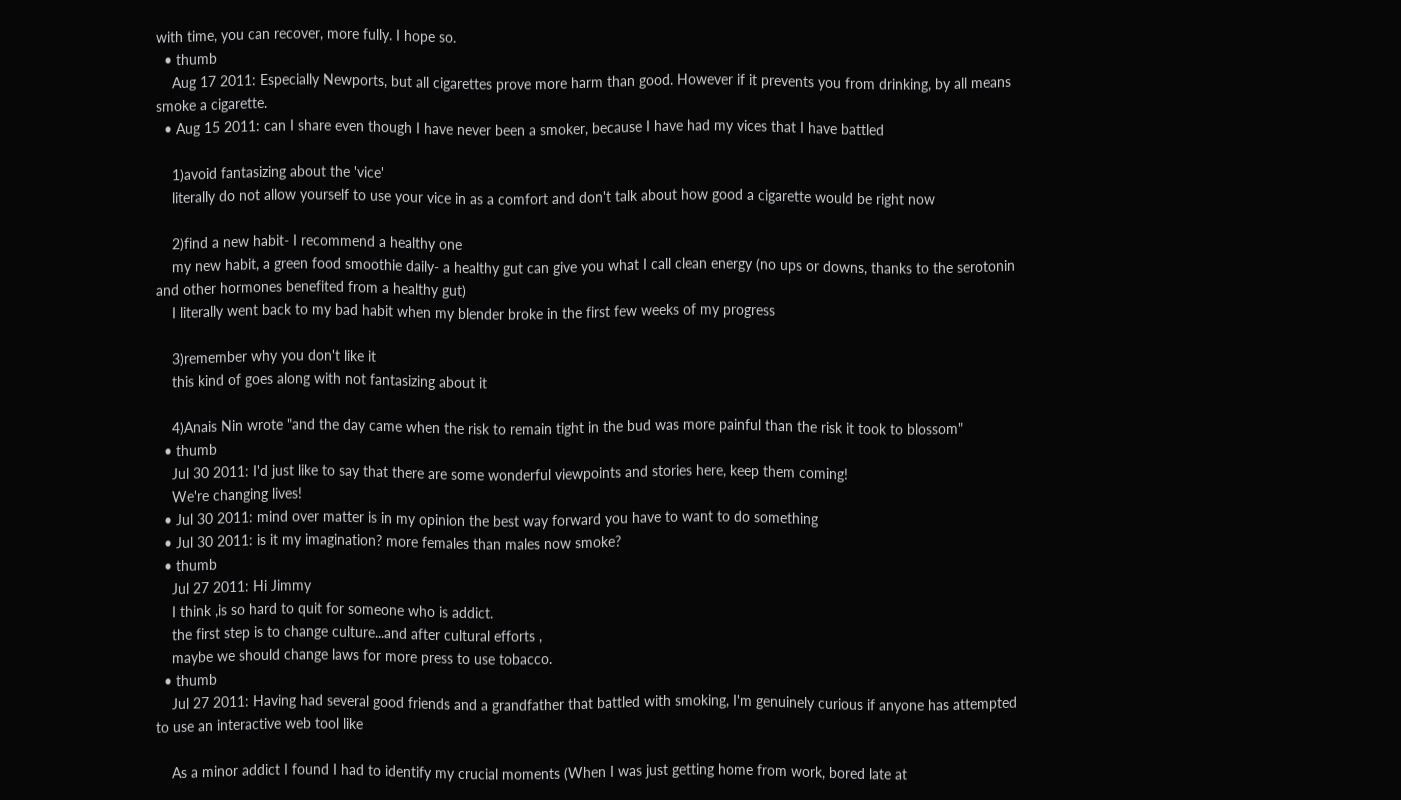with time, you can recover, more fully. I hope so.
  • thumb
    Aug 17 2011: Especially Newports, but all cigarettes prove more harm than good. However if it prevents you from drinking, by all means smoke a cigarette.
  • Aug 15 2011: can I share even though I have never been a smoker, because I have had my vices that I have battled

    1)avoid fantasizing about the 'vice'
    literally do not allow yourself to use your vice in as a comfort and don't talk about how good a cigarette would be right now

    2)find a new habit- I recommend a healthy one
    my new habit, a green food smoothie daily- a healthy gut can give you what I call clean energy (no ups or downs, thanks to the serotonin and other hormones benefited from a healthy gut)
    I literally went back to my bad habit when my blender broke in the first few weeks of my progress

    3)remember why you don't like it
    this kind of goes along with not fantasizing about it

    4)Anais Nin wrote "and the day came when the risk to remain tight in the bud was more painful than the risk it took to blossom"
  • thumb
    Jul 30 2011: I'd just like to say that there are some wonderful viewpoints and stories here, keep them coming!
    We're changing lives!
  • Jul 30 2011: mind over matter is in my opinion the best way forward you have to want to do something
  • Jul 30 2011: is it my imagination? more females than males now smoke?
  • thumb
    Jul 27 2011: Hi Jimmy
    I think ,is so hard to quit for someone who is addict.
    the first step is to change culture...and after cultural efforts ,
    maybe we should change laws for more press to use tobacco.
  • thumb
    Jul 27 2011: Having had several good friends and a grandfather that battled with smoking, I'm genuinely curious if anyone has attempted to use an interactive web tool like

    As a minor addict I found I had to identify my crucial moments (When I was just getting home from work, bored late at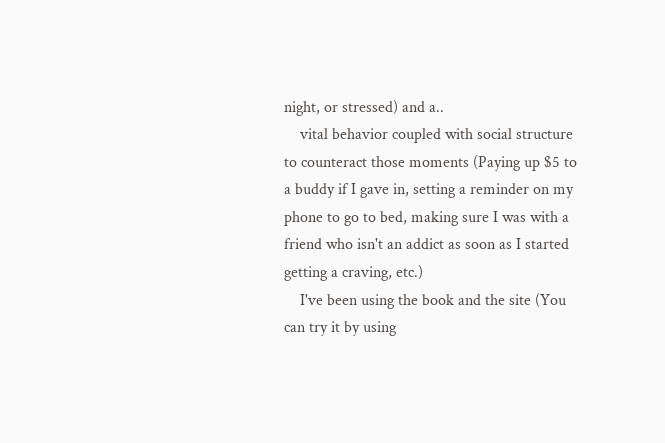night, or stressed) and a..
    vital behavior coupled with social structure to counteract those moments (Paying up $5 to a buddy if I gave in, setting a reminder on my phone to go to bed, making sure I was with a friend who isn't an addict as soon as I started getting a craving, etc.)
    I've been using the book and the site (You can try it by using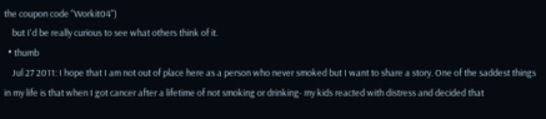the coupon code "Workit04")
    but I'd be really curious to see what others think of it.
  • thumb
    Jul 27 2011: I hope that I am not out of place here as a person who never smoked but I want to share a story. One of the saddest things in my life is that when I got cancer after a lifetime of not smoking or drinking- my kids reacted with distress and decided that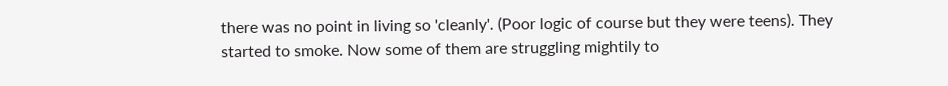there was no point in living so 'cleanly'. (Poor logic of course but they were teens). They started to smoke. Now some of them are struggling mightily to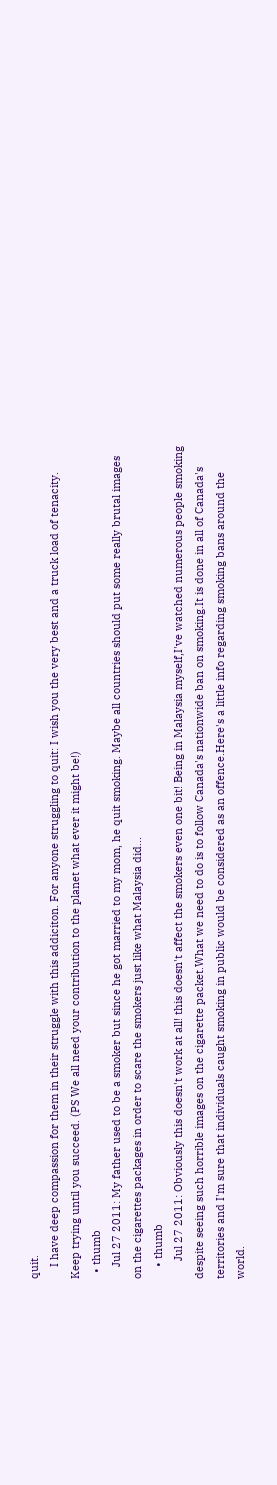quit.
    I have deep compassion for them in their struggle with this addiciton. For anyone struggling to quit: I wish you the very best and a truck load of tenacity. Keep trying until you succeed. (PS We all need your contribution to the planet what ever it might be!)
  • thumb
    Jul 27 2011: My father used to be a smoker but since he got married to my mom, he quit smoking. Maybe all countries should put some really brutal images on the cigarettes packages in order to scare the smokers just like what Malaysia did...
    • thumb
      Jul 27 2011: Obviously this doesn't work at all! this doesn't affect the smokers even one bit! Being in Malaysia myself,I've watched numerous people smoking despite seeing such horrible images on the cigarette packet.What we need to do is to follow Canada's nationwide ban on smoking.It is done in all of Canada's territories and I'm sure that individuals caught smoking in public would be considered as an offence.Here's a little info regarding smoking bans around the world.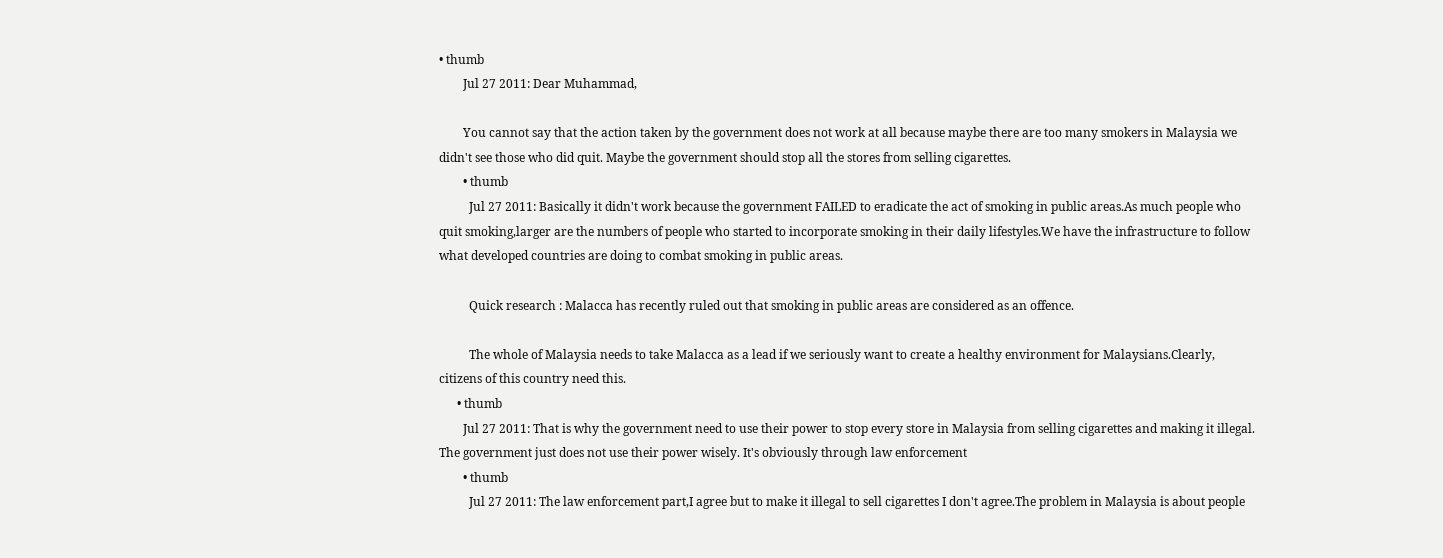• thumb
        Jul 27 2011: Dear Muhammad,

        You cannot say that the action taken by the government does not work at all because maybe there are too many smokers in Malaysia we didn't see those who did quit. Maybe the government should stop all the stores from selling cigarettes.
        • thumb
          Jul 27 2011: Basically it didn't work because the government FAILED to eradicate the act of smoking in public areas.As much people who quit smoking,larger are the numbers of people who started to incorporate smoking in their daily lifestyles.We have the infrastructure to follow what developed countries are doing to combat smoking in public areas.

          Quick research : Malacca has recently ruled out that smoking in public areas are considered as an offence.

          The whole of Malaysia needs to take Malacca as a lead if we seriously want to create a healthy environment for Malaysians.Clearly, citizens of this country need this.
      • thumb
        Jul 27 2011: That is why the government need to use their power to stop every store in Malaysia from selling cigarettes and making it illegal. The government just does not use their power wisely. It's obviously through law enforcement
        • thumb
          Jul 27 2011: The law enforcement part,I agree but to make it illegal to sell cigarettes I don't agree.The problem in Malaysia is about people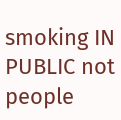smoking IN PUBLIC not people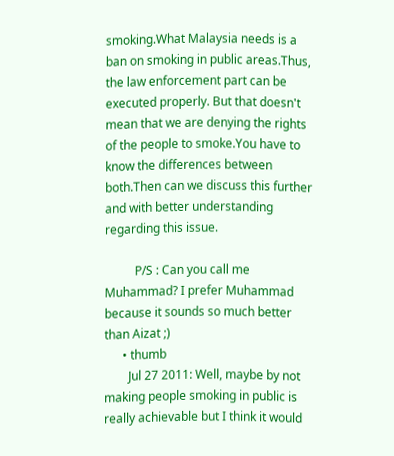smoking.What Malaysia needs is a ban on smoking in public areas.Thus, the law enforcement part can be executed properly. But that doesn't mean that we are denying the rights of the people to smoke.You have to know the differences between both.Then can we discuss this further and with better understanding regarding this issue.

          P/S : Can you call me Muhammad? I prefer Muhammad because it sounds so much better than Aizat ;)
      • thumb
        Jul 27 2011: Well, maybe by not making people smoking in public is really achievable but I think it would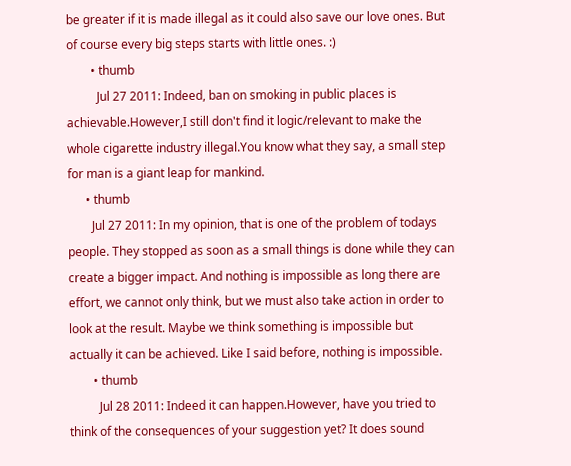be greater if it is made illegal as it could also save our love ones. But of course every big steps starts with little ones. :)
        • thumb
          Jul 27 2011: Indeed, ban on smoking in public places is achievable.However,I still don't find it logic/relevant to make the whole cigarette industry illegal.You know what they say, a small step for man is a giant leap for mankind.
      • thumb
        Jul 27 2011: In my opinion, that is one of the problem of todays people. They stopped as soon as a small things is done while they can create a bigger impact. And nothing is impossible as long there are effort, we cannot only think, but we must also take action in order to look at the result. Maybe we think something is impossible but actually it can be achieved. Like I said before, nothing is impossible.
        • thumb
          Jul 28 2011: Indeed it can happen.However, have you tried to think of the consequences of your suggestion yet? It does sound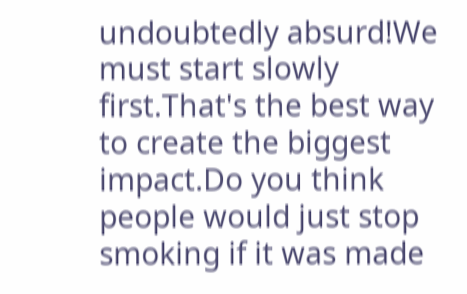undoubtedly absurd!We must start slowly first.That's the best way to create the biggest impact.Do you think people would just stop smoking if it was made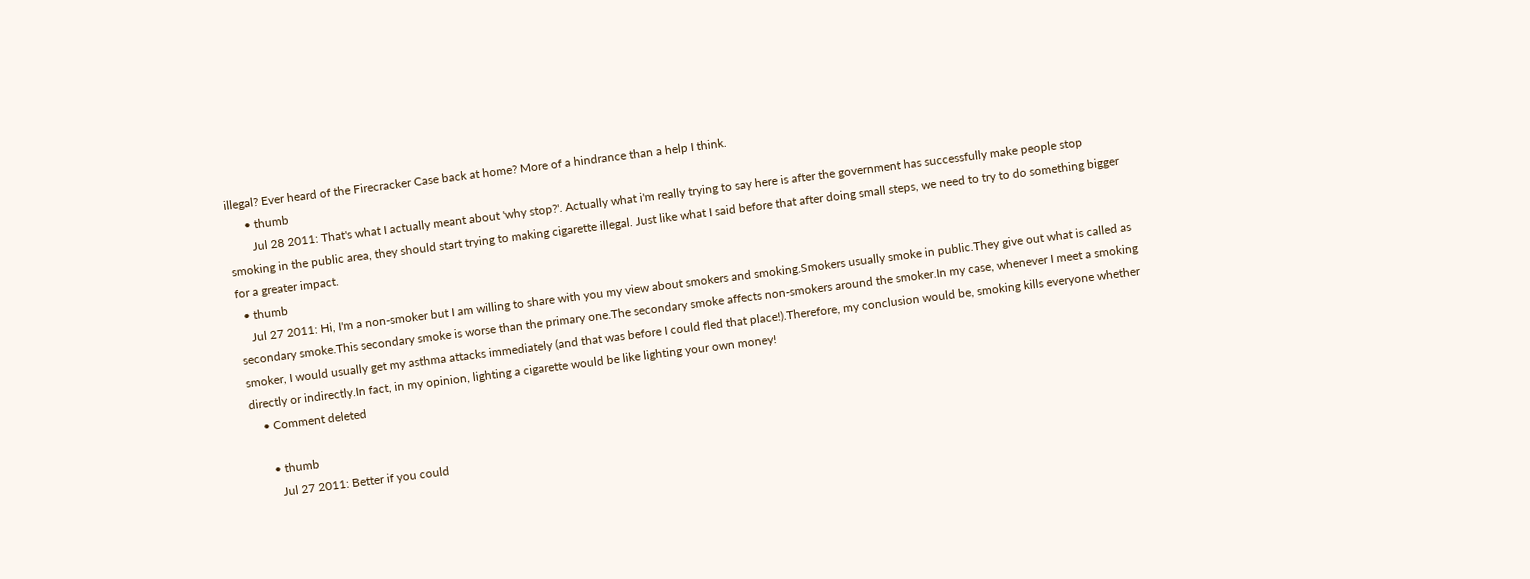illegal? Ever heard of the Firecracker Case back at home? More of a hindrance than a help I think.
      • thumb
        Jul 28 2011: That's what I actually meant about 'why stop?'. Actually what i'm really trying to say here is after the government has successfully make people stop smoking in the public area, they should start trying to making cigarette illegal. Just like what I said before that after doing small steps, we need to try to do something bigger for a greater impact.
  • thumb
    Jul 27 2011: Hi, I'm a non-smoker but I am willing to share with you my view about smokers and smoking.Smokers usually smoke in public.They give out what is called as secondary smoke.This secondary smoke is worse than the primary one.The secondary smoke affects non-smokers around the smoker.In my case, whenever I meet a smoking smoker, I would usually get my asthma attacks immediately (and that was before I could fled that place!).Therefore, my conclusion would be, smoking kills everyone whether directly or indirectly.In fact, in my opinion, lighting a cigarette would be like lighting your own money!
    • Comment deleted

      • thumb
        Jul 27 2011: Better if you could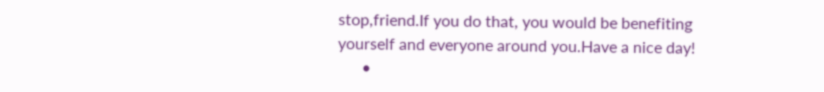stop,friend.If you do that, you would be benefiting yourself and everyone around you.Have a nice day!
      •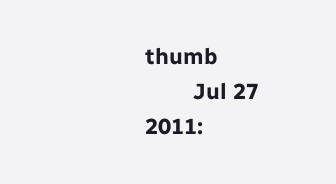thumb
        Jul 27 2011: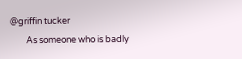@griffin tucker
        As someone who is badly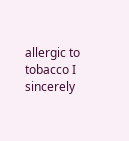allergic to tobacco I sincerely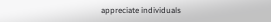appreciate individuals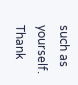such as yourself. Thank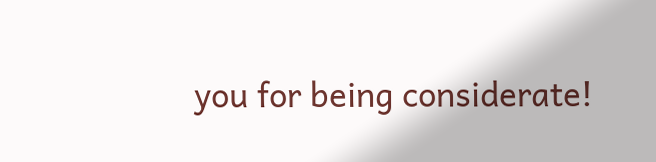you for being considerate!